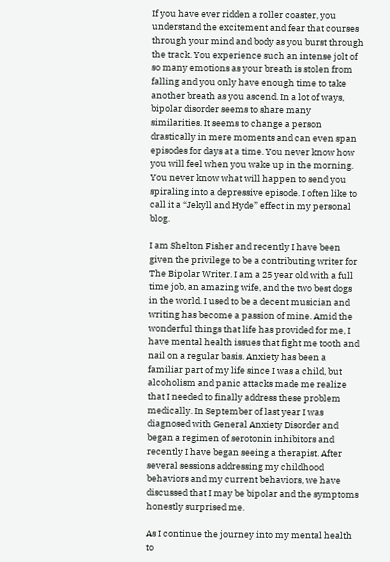If you have ever ridden a roller coaster, you understand the excitement and fear that courses through your mind and body as you burst through the track. You experience such an intense jolt of so many emotions as your breath is stolen from falling and you only have enough time to take another breath as you ascend. In a lot of ways, bipolar disorder seems to share many similarities. It seems to change a person drastically in mere moments and can even span episodes for days at a time. You never know how you will feel when you wake up in the morning. You never know what will happen to send you spiraling into a depressive episode. I often like to call it a “Jekyll and Hyde” effect in my personal blog.

I am Shelton Fisher and recently I have been given the privilege to be a contributing writer for The Bipolar Writer. I am a 25 year old with a full time job, an amazing wife, and the two best dogs in the world. I used to be a decent musician and writing has become a passion of mine. Amid the wonderful things that life has provided for me, I have mental health issues that fight me tooth and nail on a regular basis. Anxiety has been a familiar part of my life since I was a child, but alcoholism and panic attacks made me realize that I needed to finally address these problem medically. In September of last year I was diagnosed with General Anxiety Disorder and began a regimen of serotonin inhibitors and recently I have began seeing a therapist. After several sessions addressing my childhood behaviors and my current behaviors, we have discussed that I may be bipolar and the symptoms honestly surprised me.

As I continue the journey into my mental health to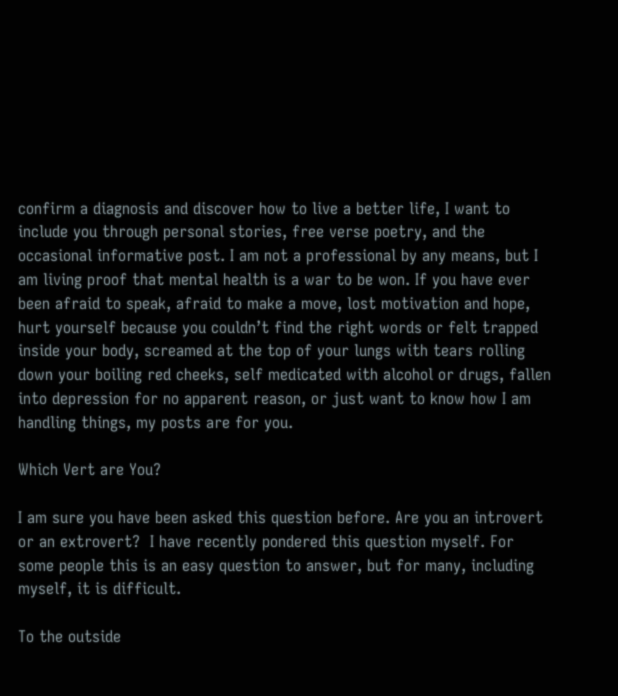confirm a diagnosis and discover how to live a better life, I want to include you through personal stories, free verse poetry, and the occasional informative post. I am not a professional by any means, but I am living proof that mental health is a war to be won. If you have ever been afraid to speak, afraid to make a move, lost motivation and hope, hurt yourself because you couldn’t find the right words or felt trapped inside your body, screamed at the top of your lungs with tears rolling down your boiling red cheeks, self medicated with alcohol or drugs, fallen into depression for no apparent reason, or just want to know how I am handling things, my posts are for you.

Which Vert are You?

I am sure you have been asked this question before. Are you an introvert or an extrovert?  I have recently pondered this question myself. For some people this is an easy question to answer, but for many, including myself, it is difficult.

To the outside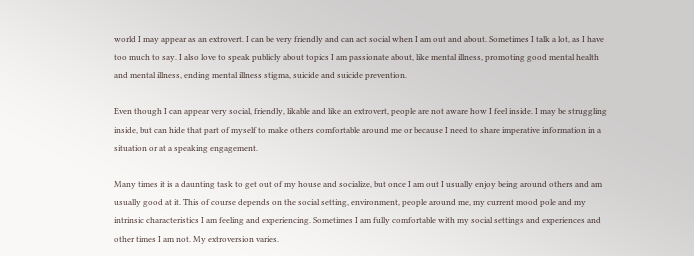world I may appear as an extrovert. I can be very friendly and can act social when I am out and about. Sometimes I talk a lot, as I have too much to say. I also love to speak publicly about topics I am passionate about, like mental illness, promoting good mental health and mental illness, ending mental illness stigma, suicide and suicide prevention.

Even though I can appear very social, friendly, likable and like an extrovert, people are not aware how I feel inside. I may be struggling inside, but can hide that part of myself to make others comfortable around me or because I need to share imperative information in a situation or at a speaking engagement.

Many times it is a daunting task to get out of my house and socialize, but once I am out I usually enjoy being around others and am usually good at it. This of course depends on the social setting, environment, people around me, my current mood pole and my intrinsic characteristics I am feeling and experiencing. Sometimes I am fully comfortable with my social settings and experiences and other times I am not. My extroversion varies.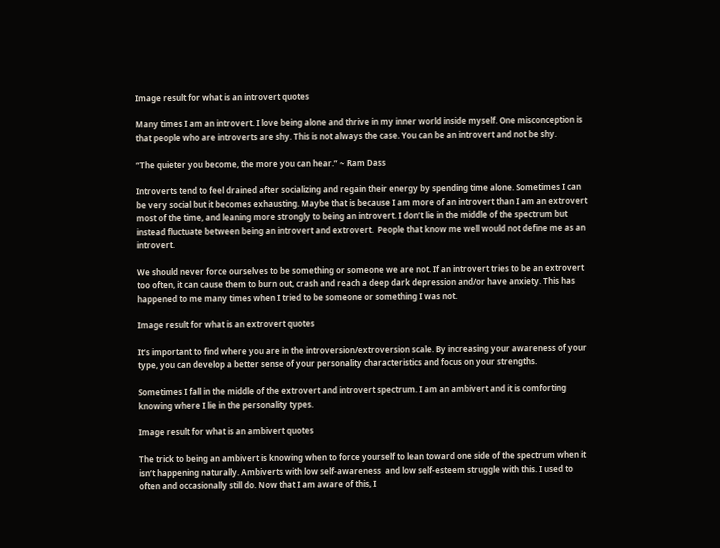Image result for what is an introvert quotes

Many times I am an introvert. I love being alone and thrive in my inner world inside myself. One misconception is that people who are introverts are shy. This is not always the case. You can be an introvert and not be shy.

“The quieter you become, the more you can hear.” ~ Ram Dass

Introverts tend to feel drained after socializing and regain their energy by spending time alone. Sometimes I can be very social but it becomes exhausting. Maybe that is because I am more of an introvert than I am an extrovert most of the time, and leaning more strongly to being an introvert. I don’t lie in the middle of the spectrum but instead fluctuate between being an introvert and extrovert.  People that know me well would not define me as an introvert.

We should never force ourselves to be something or someone we are not. If an introvert tries to be an extrovert too often, it can cause them to burn out, crash and reach a deep dark depression and/or have anxiety. This has happened to me many times when I tried to be someone or something I was not.

Image result for what is an extrovert quotes

It’s important to find where you are in the introversion/extroversion scale. By increasing your awareness of your type, you can develop a better sense of your personality characteristics and focus on your strengths.

Sometimes I fall in the middle of the extrovert and introvert spectrum. I am an ambivert and it is comforting knowing where I lie in the personality types.

Image result for what is an ambivert quotes

The trick to being an ambivert is knowing when to force yourself to lean toward one side of the spectrum when it isn’t happening naturally. Ambiverts with low self-awareness  and low self-esteem struggle with this. I used to often and occasionally still do. Now that I am aware of this, I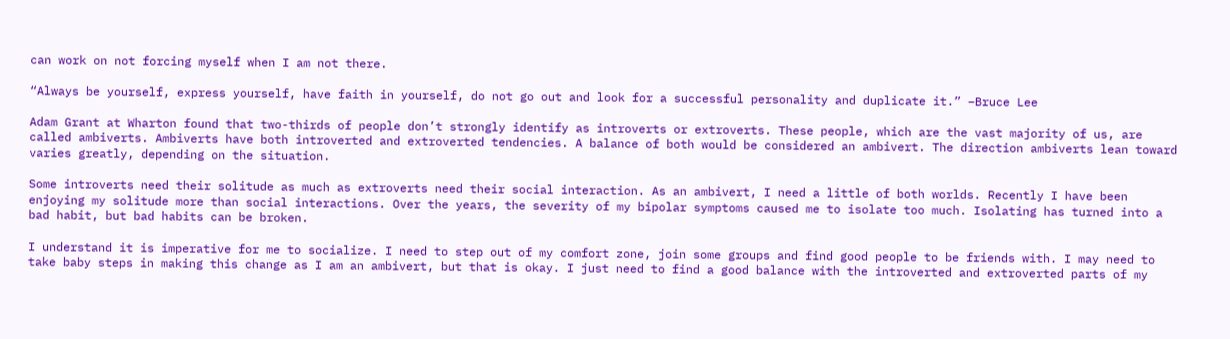can work on not forcing myself when I am not there.

“Always be yourself, express yourself, have faith in yourself, do not go out and look for a successful personality and duplicate it.” –Bruce Lee

Adam Grant at Wharton found that two-thirds of people don’t strongly identify as introverts or extroverts. These people, which are the vast majority of us, are called ambiverts. Ambiverts have both introverted and extroverted tendencies. A balance of both would be considered an ambivert. The direction ambiverts lean toward varies greatly, depending on the situation.

Some introverts need their solitude as much as extroverts need their social interaction. As an ambivert, I need a little of both worlds. Recently I have been enjoying my solitude more than social interactions. Over the years, the severity of my bipolar symptoms caused me to isolate too much. Isolating has turned into a bad habit, but bad habits can be broken.

I understand it is imperative for me to socialize. I need to step out of my comfort zone, join some groups and find good people to be friends with. I may need to take baby steps in making this change as I am an ambivert, but that is okay. I just need to find a good balance with the introverted and extroverted parts of my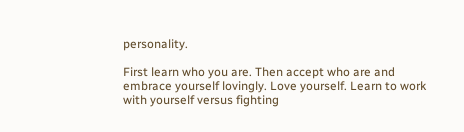personality.

First learn who you are. Then accept who are and embrace yourself lovingly. Love yourself. Learn to work with yourself versus fighting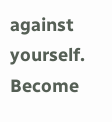against yourself. Become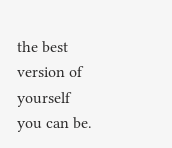the best version of yourself you can be.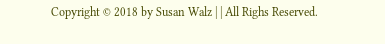Copyright © 2018 by Susan Walz | | All Righs Reserved.